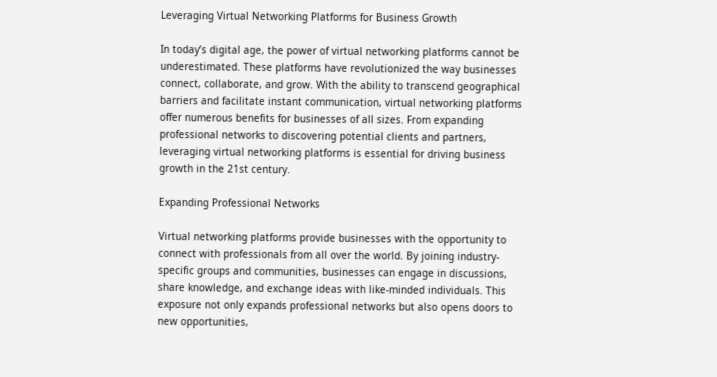Leveraging Virtual Networking Platforms for Business Growth

In today’s digital age, the power of virtual networking platforms cannot be underestimated. These platforms have revolutionized the way businesses connect, collaborate, and grow. With the ability to transcend geographical barriers and facilitate instant communication, virtual networking platforms offer numerous benefits for businesses of all sizes. From expanding professional networks to discovering potential clients and partners, leveraging virtual networking platforms is essential for driving business growth in the 21st century.

Expanding Professional Networks

Virtual networking platforms provide businesses with the opportunity to connect with professionals from all over the world. By joining industry-specific groups and communities, businesses can engage in discussions, share knowledge, and exchange ideas with like-minded individuals. This exposure not only expands professional networks but also opens doors to new opportunities,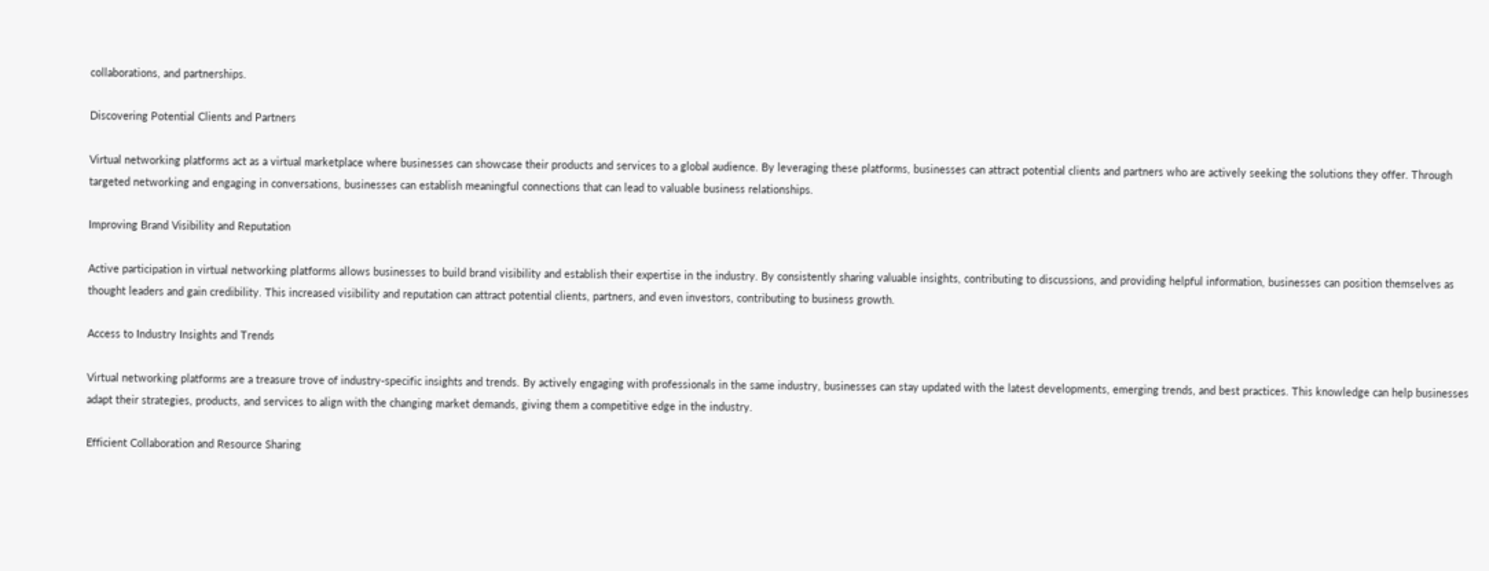collaborations, and partnerships.

Discovering Potential Clients and Partners

Virtual networking platforms act as a virtual marketplace where businesses can showcase their products and services to a global audience. By leveraging these platforms, businesses can attract potential clients and partners who are actively seeking the solutions they offer. Through targeted networking and engaging in conversations, businesses can establish meaningful connections that can lead to valuable business relationships.

Improving Brand Visibility and Reputation

Active participation in virtual networking platforms allows businesses to build brand visibility and establish their expertise in the industry. By consistently sharing valuable insights, contributing to discussions, and providing helpful information, businesses can position themselves as thought leaders and gain credibility. This increased visibility and reputation can attract potential clients, partners, and even investors, contributing to business growth.

Access to Industry Insights and Trends

Virtual networking platforms are a treasure trove of industry-specific insights and trends. By actively engaging with professionals in the same industry, businesses can stay updated with the latest developments, emerging trends, and best practices. This knowledge can help businesses adapt their strategies, products, and services to align with the changing market demands, giving them a competitive edge in the industry.

Efficient Collaboration and Resource Sharing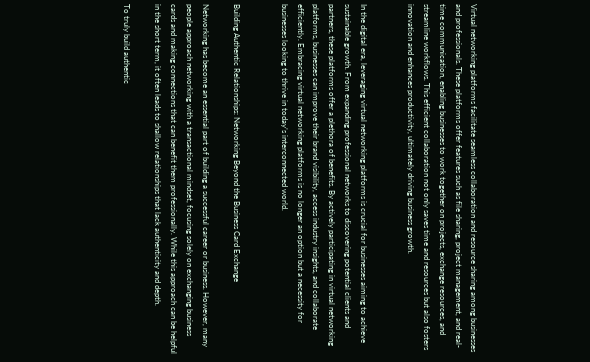Virtual networking platforms facilitate seamless collaboration and resource sharing among businesses and professionals. These platforms offer features such as file sharing, project management, and real-time communication, enabling businesses to work together on projects, exchange resources, and streamline workflows. This efficient collaboration not only saves time and resources but also fosters innovation and enhances productivity, ultimately driving business growth.


In the digital era, leveraging virtual networking platforms is crucial for businesses aiming to achieve sustainable growth. From expanding professional networks to discovering potential clients and partners, these platforms offer a plethora of benefits. By actively participating in virtual networking platforms, businesses can improve their brand visibility, access industry insights, and collaborate efficiently. Embracing virtual networking platforms is no longer an option but a necessity for businesses looking to thrive in today’s interconnected world.


Building Authentic Relationships: Networking Beyond the Business Card Exchange

Networking has become an essential part of building a successful career or business. However, many people approach networking with a transactional mindset, focusing solely on exchanging business cards and making connections that can benefit them professionally. While this approach can be helpful in the short term, it often leads to shallow relationships that lack authenticity and depth.

To truly build authentic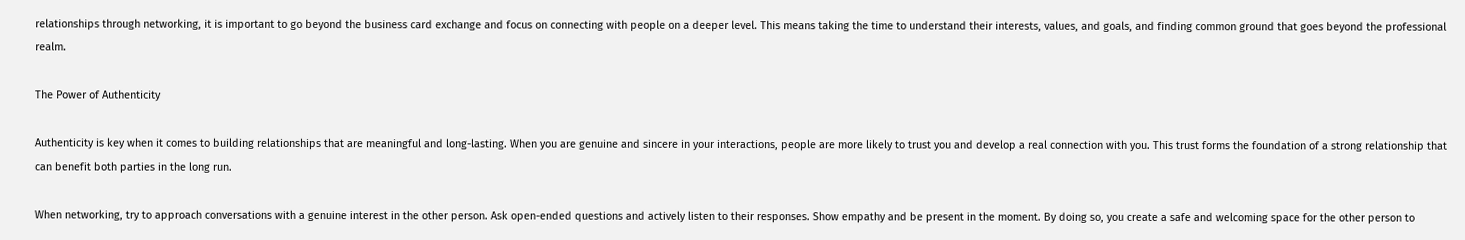relationships through networking, it is important to go beyond the business card exchange and focus on connecting with people on a deeper level. This means taking the time to understand their interests, values, and goals, and finding common ground that goes beyond the professional realm.

The Power of Authenticity

Authenticity is key when it comes to building relationships that are meaningful and long-lasting. When you are genuine and sincere in your interactions, people are more likely to trust you and develop a real connection with you. This trust forms the foundation of a strong relationship that can benefit both parties in the long run.

When networking, try to approach conversations with a genuine interest in the other person. Ask open-ended questions and actively listen to their responses. Show empathy and be present in the moment. By doing so, you create a safe and welcoming space for the other person to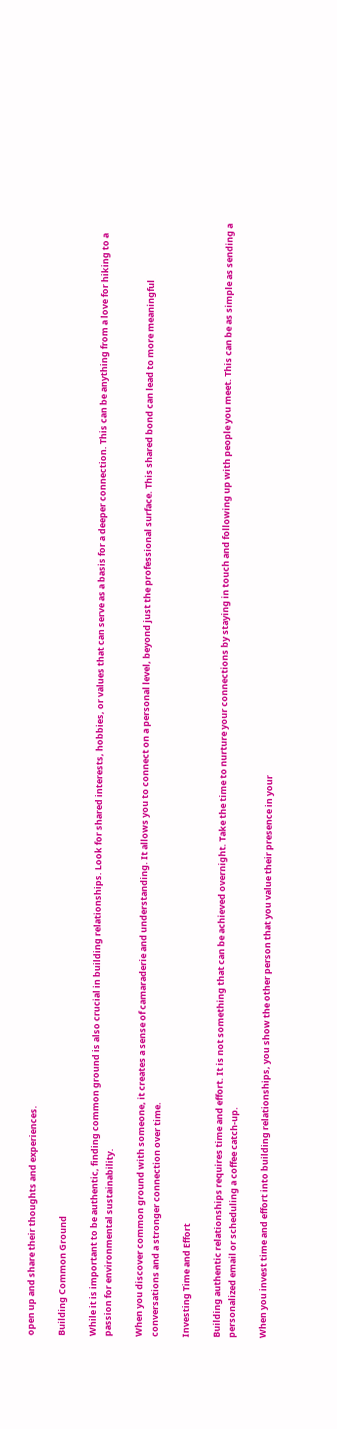open up and share their thoughts and experiences.

Building Common Ground

While it is important to be authentic, finding common ground is also crucial in building relationships. Look for shared interests, hobbies, or values that can serve as a basis for a deeper connection. This can be anything from a love for hiking to a passion for environmental sustainability.

When you discover common ground with someone, it creates a sense of camaraderie and understanding. It allows you to connect on a personal level, beyond just the professional surface. This shared bond can lead to more meaningful conversations and a stronger connection over time.

Investing Time and Effort

Building authentic relationships requires time and effort. It is not something that can be achieved overnight. Take the time to nurture your connections by staying in touch and following up with people you meet. This can be as simple as sending a personalized email or scheduling a coffee catch-up.

When you invest time and effort into building relationships, you show the other person that you value their presence in your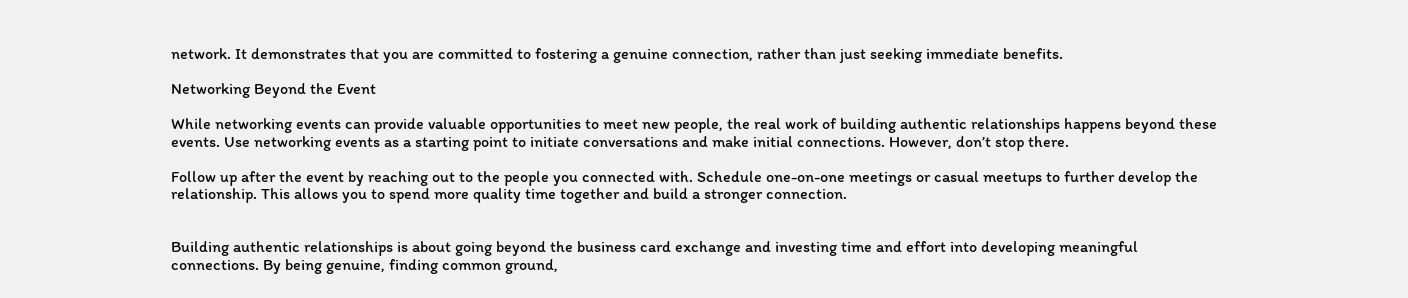network. It demonstrates that you are committed to fostering a genuine connection, rather than just seeking immediate benefits.

Networking Beyond the Event

While networking events can provide valuable opportunities to meet new people, the real work of building authentic relationships happens beyond these events. Use networking events as a starting point to initiate conversations and make initial connections. However, don’t stop there.

Follow up after the event by reaching out to the people you connected with. Schedule one-on-one meetings or casual meetups to further develop the relationship. This allows you to spend more quality time together and build a stronger connection.


Building authentic relationships is about going beyond the business card exchange and investing time and effort into developing meaningful connections. By being genuine, finding common ground,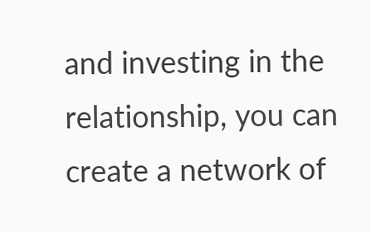and investing in the relationship, you can create a network of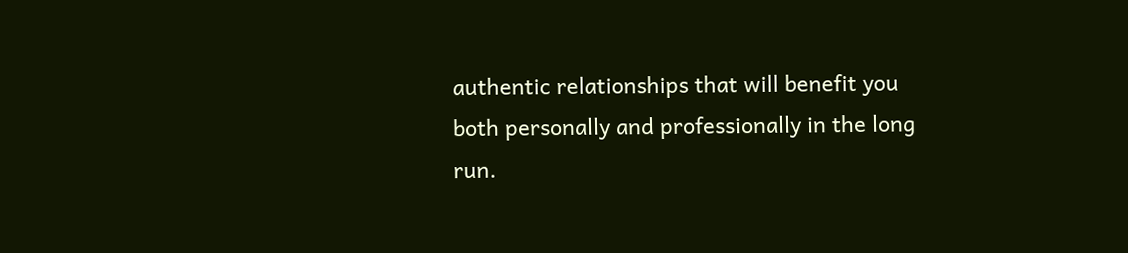authentic relationships that will benefit you both personally and professionally in the long run.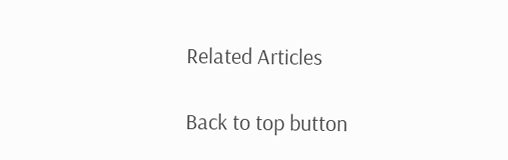Related Articles

Back to top button